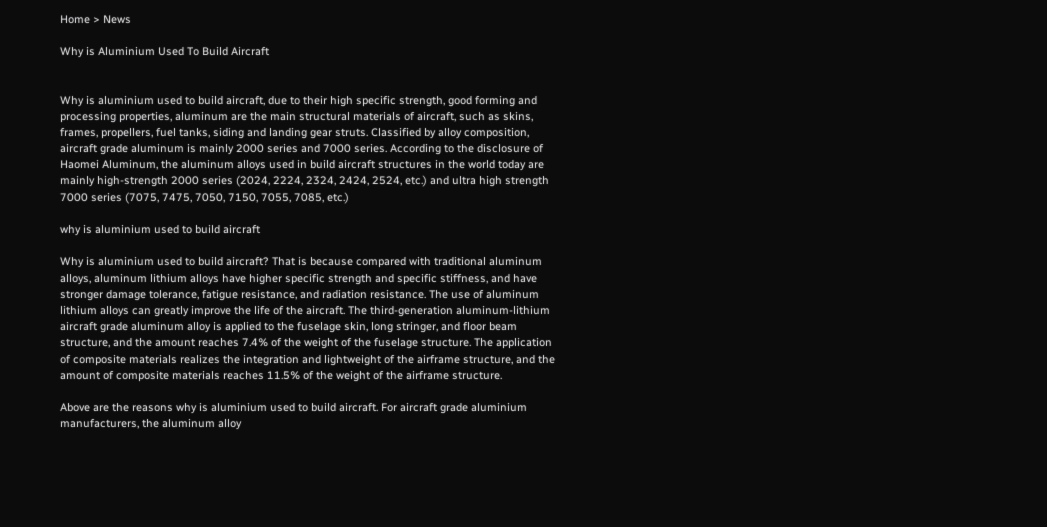Home > News

Why is Aluminium Used To Build Aircraft


Why is aluminium used to build aircraft, due to their high specific strength, good forming and processing properties, aluminum are the main structural materials of aircraft, such as skins, frames, propellers, fuel tanks, siding and landing gear struts. Classified by alloy composition, aircraft grade aluminum is mainly 2000 series and 7000 series. According to the disclosure of Haomei Aluminum, the aluminum alloys used in build aircraft structures in the world today are mainly high-strength 2000 series (2024, 2224, 2324, 2424, 2524, etc.) and ultra high strength 7000 series (7075, 7475, 7050, 7150, 7055, 7085, etc.)

why is aluminium used to build aircraft

Why is aluminium used to build aircraft? That is because compared with traditional aluminum alloys, aluminum lithium alloys have higher specific strength and specific stiffness, and have stronger damage tolerance, fatigue resistance, and radiation resistance. The use of aluminum lithium alloys can greatly improve the life of the aircraft. The third-generation aluminum-lithium aircraft grade aluminum alloy is applied to the fuselage skin, long stringer, and floor beam structure, and the amount reaches 7.4% of the weight of the fuselage structure. The application of composite materials realizes the integration and lightweight of the airframe structure, and the amount of composite materials reaches 11.5% of the weight of the airframe structure.

Above are the reasons why is aluminium used to build aircraft. For aircraft grade aluminium manufacturers, the aluminum alloy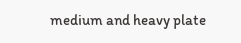medium and heavy plate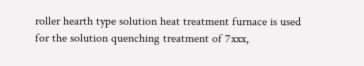roller hearth type solution heat treatment furnace is used for the solution quenching treatment of 7xxx,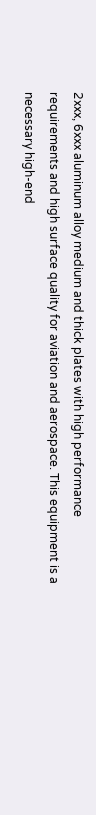2xxx, 6xxx aluminum alloy medium and thick plates with high performance requirements and high surface quality for aviation and aerospace. This equipment is a necessary high-end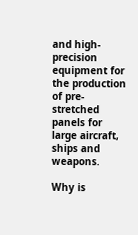and high-precision equipment for the production of pre-stretched panels for large aircraft, ships and weapons.

Why is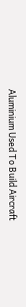Aluminium Used To Build Aircraft